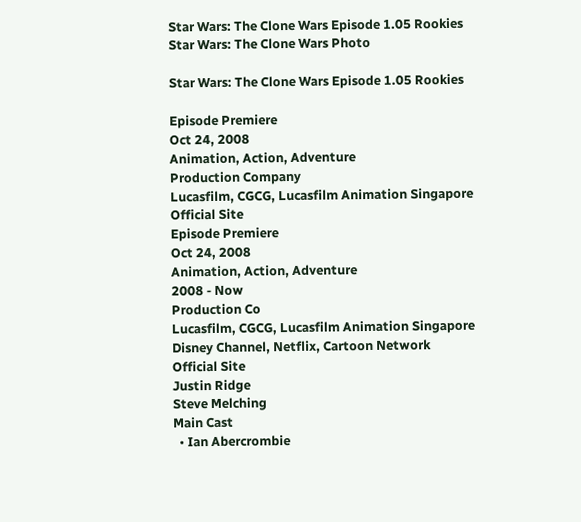Star Wars: The Clone Wars Episode 1.05 Rookies
Star Wars: The Clone Wars Photo

Star Wars: The Clone Wars Episode 1.05 Rookies

Episode Premiere
Oct 24, 2008
Animation, Action, Adventure
Production Company
Lucasfilm, CGCG, Lucasfilm Animation Singapore
Official Site
Episode Premiere
Oct 24, 2008
Animation, Action, Adventure
2008 - Now
Production Co
Lucasfilm, CGCG, Lucasfilm Animation Singapore
Disney Channel, Netflix, Cartoon Network
Official Site
Justin Ridge
Steve Melching
Main Cast
  • Ian Abercrombie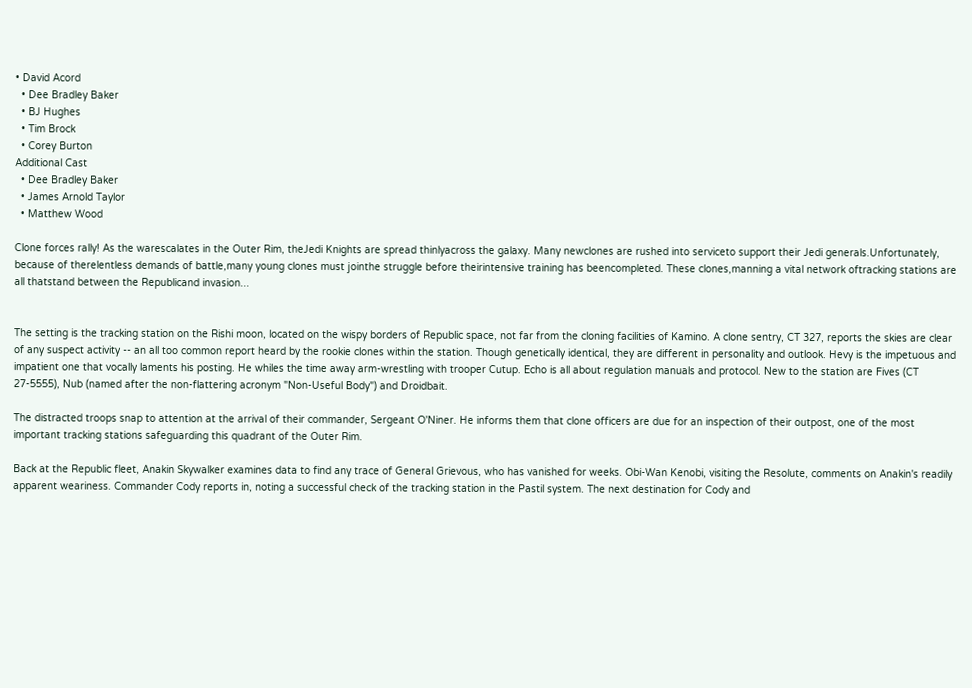• David Acord
  • Dee Bradley Baker
  • BJ Hughes
  • Tim Brock
  • Corey Burton
Additional Cast
  • Dee Bradley Baker
  • James Arnold Taylor
  • Matthew Wood

Clone forces rally! As the warescalates in the Outer Rim, theJedi Knights are spread thinlyacross the galaxy. Many newclones are rushed into serviceto support their Jedi generals.Unfortunately, because of therelentless demands of battle,many young clones must jointhe struggle before theirintensive training has beencompleted. These clones,manning a vital network oftracking stations are all thatstand between the Republicand invasion...


The setting is the tracking station on the Rishi moon, located on the wispy borders of Republic space, not far from the cloning facilities of Kamino. A clone sentry, CT 327, reports the skies are clear of any suspect activity -- an all too common report heard by the rookie clones within the station. Though genetically identical, they are different in personality and outlook. Hevy is the impetuous and impatient one that vocally laments his posting. He whiles the time away arm-wrestling with trooper Cutup. Echo is all about regulation manuals and protocol. New to the station are Fives (CT 27-5555), Nub (named after the non-flattering acronym "Non-Useful Body") and Droidbait.

The distracted troops snap to attention at the arrival of their commander, Sergeant O'Niner. He informs them that clone officers are due for an inspection of their outpost, one of the most important tracking stations safeguarding this quadrant of the Outer Rim.

Back at the Republic fleet, Anakin Skywalker examines data to find any trace of General Grievous, who has vanished for weeks. Obi-Wan Kenobi, visiting the Resolute, comments on Anakin's readily apparent weariness. Commander Cody reports in, noting a successful check of the tracking station in the Pastil system. The next destination for Cody and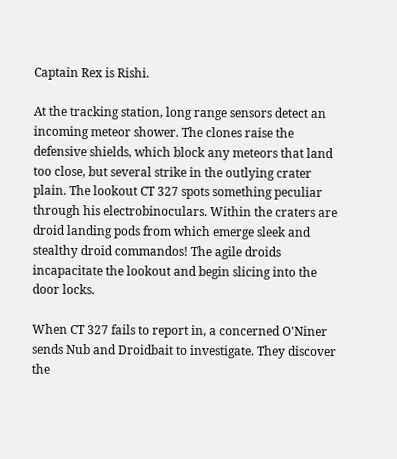Captain Rex is Rishi.

At the tracking station, long range sensors detect an incoming meteor shower. The clones raise the defensive shields, which block any meteors that land too close, but several strike in the outlying crater plain. The lookout CT 327 spots something peculiar through his electrobinoculars. Within the craters are droid landing pods from which emerge sleek and stealthy droid commandos! The agile droids incapacitate the lookout and begin slicing into the door locks.

When CT 327 fails to report in, a concerned O'Niner sends Nub and Droidbait to investigate. They discover the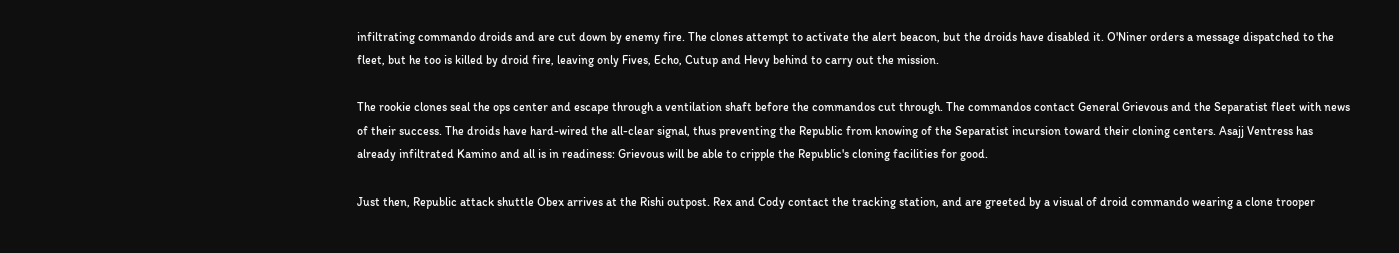infiltrating commando droids and are cut down by enemy fire. The clones attempt to activate the alert beacon, but the droids have disabled it. O'Niner orders a message dispatched to the fleet, but he too is killed by droid fire, leaving only Fives, Echo, Cutup and Hevy behind to carry out the mission.

The rookie clones seal the ops center and escape through a ventilation shaft before the commandos cut through. The commandos contact General Grievous and the Separatist fleet with news of their success. The droids have hard-wired the all-clear signal, thus preventing the Republic from knowing of the Separatist incursion toward their cloning centers. Asajj Ventress has already infiltrated Kamino and all is in readiness: Grievous will be able to cripple the Republic's cloning facilities for good.

Just then, Republic attack shuttle Obex arrives at the Rishi outpost. Rex and Cody contact the tracking station, and are greeted by a visual of droid commando wearing a clone trooper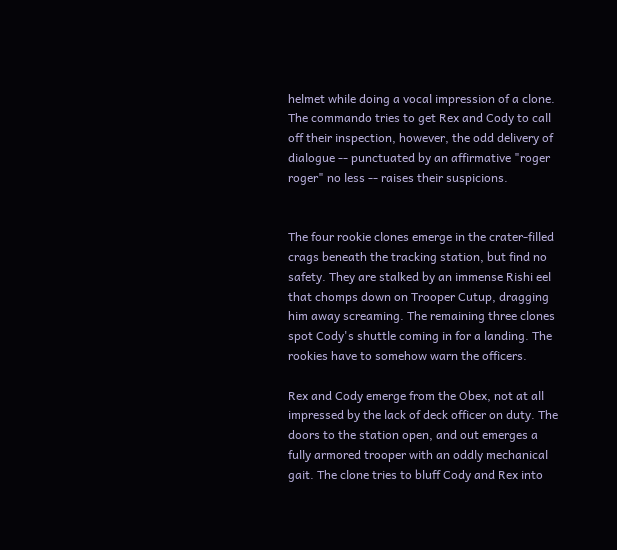helmet while doing a vocal impression of a clone. The commando tries to get Rex and Cody to call off their inspection, however, the odd delivery of dialogue -- punctuated by an affirmative "roger roger" no less -- raises their suspicions.


The four rookie clones emerge in the crater-filled crags beneath the tracking station, but find no safety. They are stalked by an immense Rishi eel that chomps down on Trooper Cutup, dragging him away screaming. The remaining three clones spot Cody's shuttle coming in for a landing. The rookies have to somehow warn the officers.

Rex and Cody emerge from the Obex, not at all impressed by the lack of deck officer on duty. The doors to the station open, and out emerges a fully armored trooper with an oddly mechanical gait. The clone tries to bluff Cody and Rex into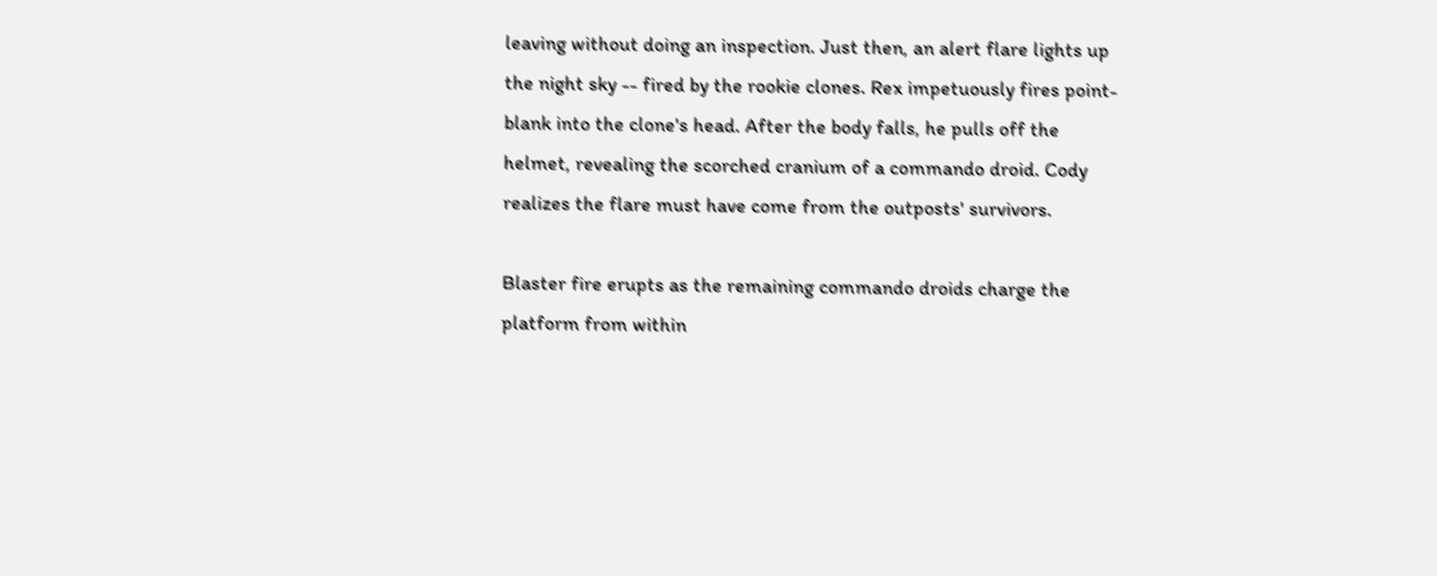leaving without doing an inspection. Just then, an alert flare lights up the night sky -- fired by the rookie clones. Rex impetuously fires point-blank into the clone's head. After the body falls, he pulls off the helmet, revealing the scorched cranium of a commando droid. Cody realizes the flare must have come from the outposts' survivors.

Blaster fire erupts as the remaining commando droids charge the platform from within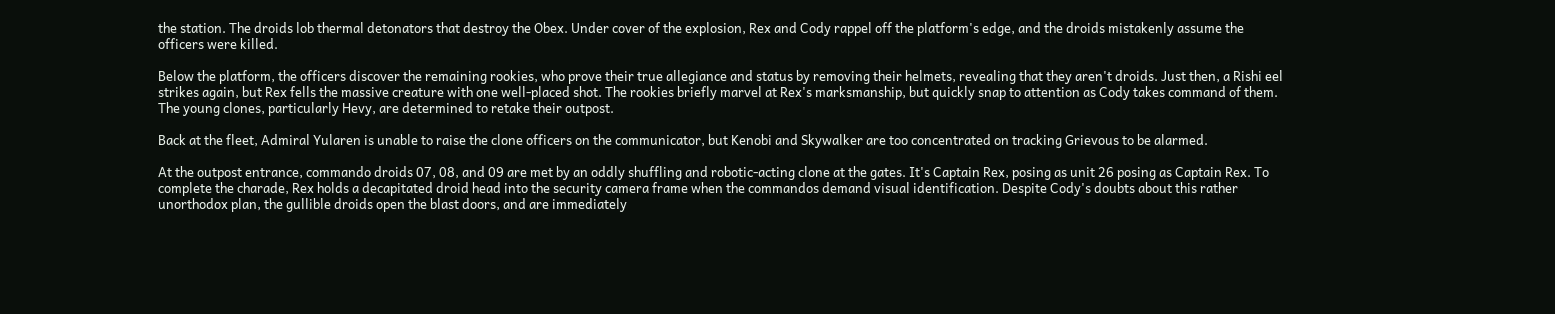the station. The droids lob thermal detonators that destroy the Obex. Under cover of the explosion, Rex and Cody rappel off the platform's edge, and the droids mistakenly assume the officers were killed.

Below the platform, the officers discover the remaining rookies, who prove their true allegiance and status by removing their helmets, revealing that they aren't droids. Just then, a Rishi eel strikes again, but Rex fells the massive creature with one well-placed shot. The rookies briefly marvel at Rex's marksmanship, but quickly snap to attention as Cody takes command of them. The young clones, particularly Hevy, are determined to retake their outpost.

Back at the fleet, Admiral Yularen is unable to raise the clone officers on the communicator, but Kenobi and Skywalker are too concentrated on tracking Grievous to be alarmed.

At the outpost entrance, commando droids 07, 08, and 09 are met by an oddly shuffling and robotic-acting clone at the gates. It's Captain Rex, posing as unit 26 posing as Captain Rex. To complete the charade, Rex holds a decapitated droid head into the security camera frame when the commandos demand visual identification. Despite Cody's doubts about this rather unorthodox plan, the gullible droids open the blast doors, and are immediately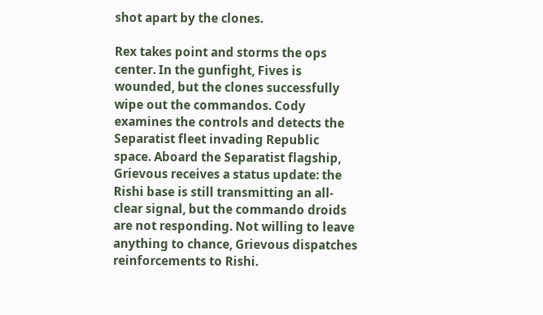shot apart by the clones.

Rex takes point and storms the ops center. In the gunfight, Fives is wounded, but the clones successfully wipe out the commandos. Cody examines the controls and detects the Separatist fleet invading Republic space. Aboard the Separatist flagship, Grievous receives a status update: the Rishi base is still transmitting an all-clear signal, but the commando droids are not responding. Not willing to leave anything to chance, Grievous dispatches reinforcements to Rishi.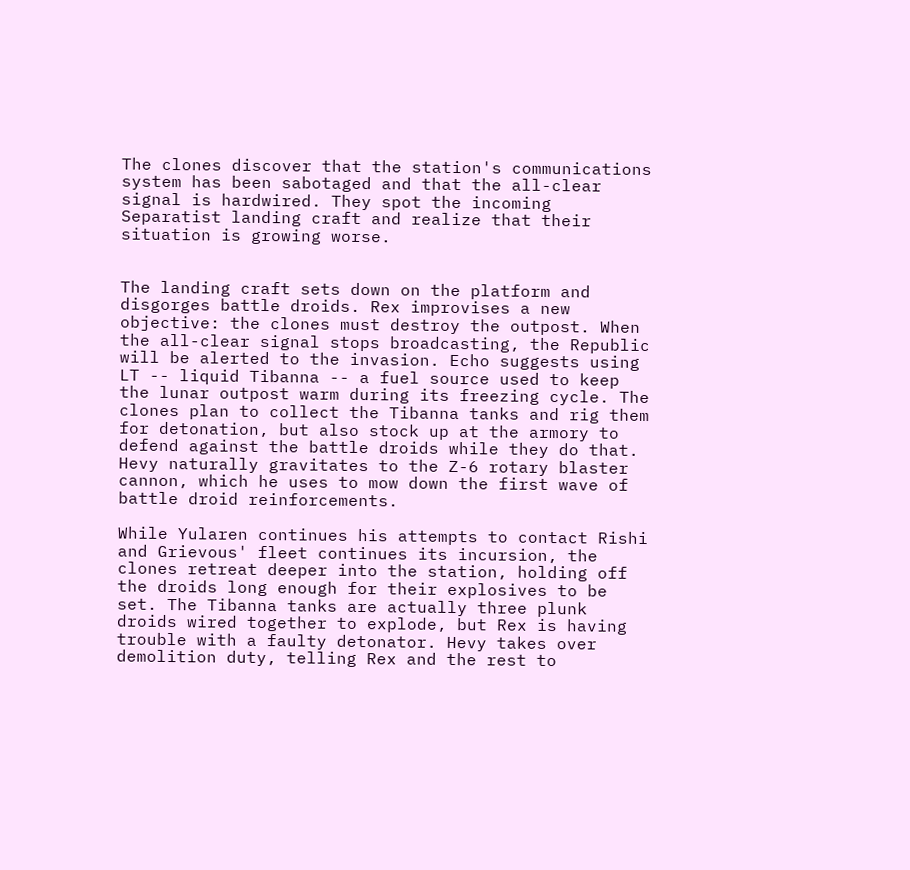The clones discover that the station's communications system has been sabotaged and that the all-clear signal is hardwired. They spot the incoming Separatist landing craft and realize that their situation is growing worse.


The landing craft sets down on the platform and disgorges battle droids. Rex improvises a new objective: the clones must destroy the outpost. When the all-clear signal stops broadcasting, the Republic will be alerted to the invasion. Echo suggests using LT -- liquid Tibanna -- a fuel source used to keep the lunar outpost warm during its freezing cycle. The clones plan to collect the Tibanna tanks and rig them for detonation, but also stock up at the armory to defend against the battle droids while they do that. Hevy naturally gravitates to the Z-6 rotary blaster cannon, which he uses to mow down the first wave of battle droid reinforcements.

While Yularen continues his attempts to contact Rishi and Grievous' fleet continues its incursion, the clones retreat deeper into the station, holding off the droids long enough for their explosives to be set. The Tibanna tanks are actually three plunk droids wired together to explode, but Rex is having trouble with a faulty detonator. Hevy takes over demolition duty, telling Rex and the rest to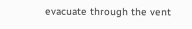evacuate through the vent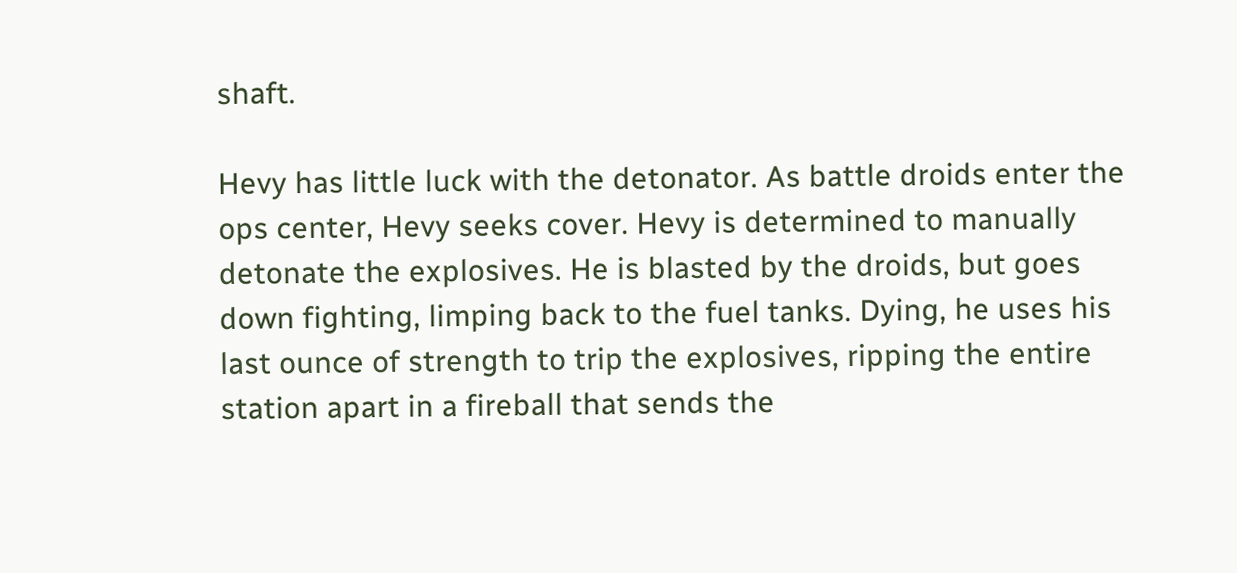shaft.

Hevy has little luck with the detonator. As battle droids enter the ops center, Hevy seeks cover. Hevy is determined to manually detonate the explosives. He is blasted by the droids, but goes down fighting, limping back to the fuel tanks. Dying, he uses his last ounce of strength to trip the explosives, ripping the entire station apart in a fireball that sends the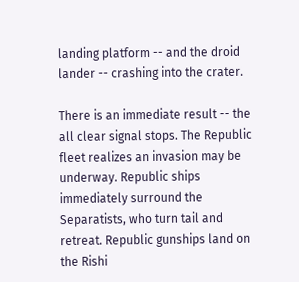landing platform -- and the droid lander -- crashing into the crater.

There is an immediate result -- the all clear signal stops. The Republic fleet realizes an invasion may be underway. Republic ships immediately surround the Separatists, who turn tail and retreat. Republic gunships land on the Rishi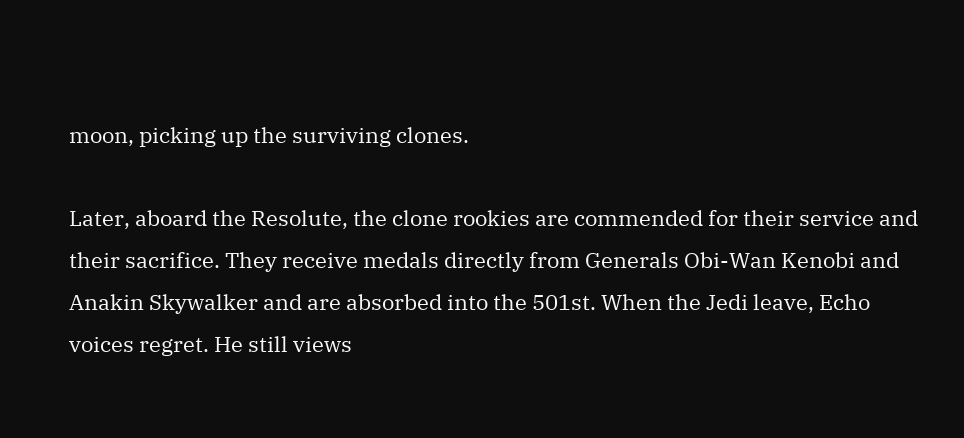moon, picking up the surviving clones.

Later, aboard the Resolute, the clone rookies are commended for their service and their sacrifice. They receive medals directly from Generals Obi-Wan Kenobi and Anakin Skywalker and are absorbed into the 501st. When the Jedi leave, Echo voices regret. He still views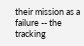their mission as a failure -- the tracking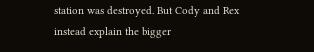station was destroyed. But Cody and Rex instead explain the bigger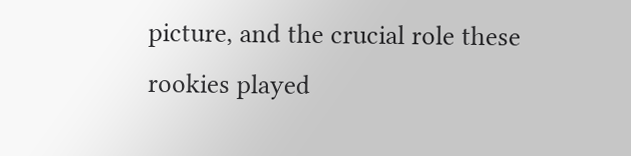picture, and the crucial role these rookies played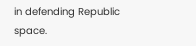in defending Republic space.